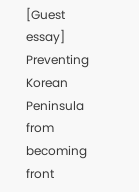[Guest essay] Preventing Korean Peninsula from becoming front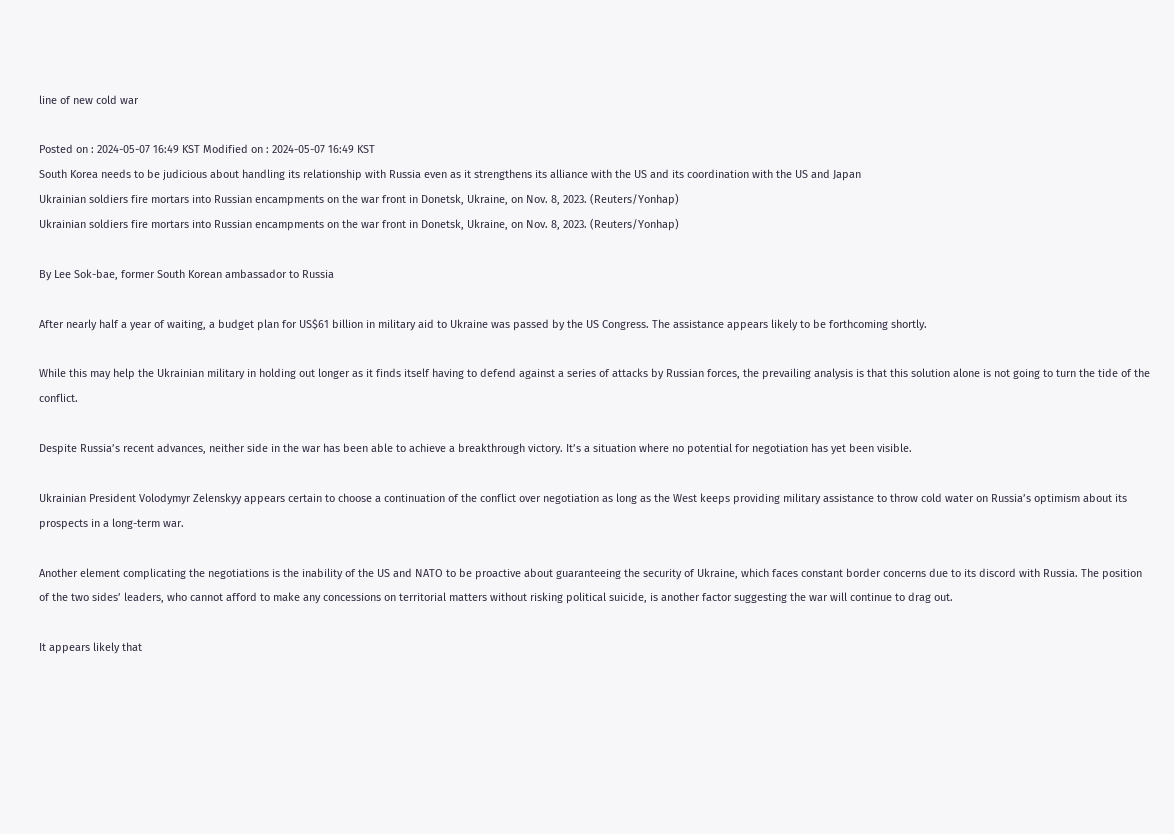line of new cold war

Posted on : 2024-05-07 16:49 KST Modified on : 2024-05-07 16:49 KST
South Korea needs to be judicious about handling its relationship with Russia even as it strengthens its alliance with the US and its coordination with the US and Japan
Ukrainian soldiers fire mortars into Russian encampments on the war front in Donetsk, Ukraine, on Nov. 8, 2023. (Reuters/Yonhap)
Ukrainian soldiers fire mortars into Russian encampments on the war front in Donetsk, Ukraine, on Nov. 8, 2023. (Reuters/Yonhap)

By Lee Sok-bae, former South Korean ambassador to Russia

After nearly half a year of waiting, a budget plan for US$61 billion in military aid to Ukraine was passed by the US Congress. The assistance appears likely to be forthcoming shortly.

While this may help the Ukrainian military in holding out longer as it finds itself having to defend against a series of attacks by Russian forces, the prevailing analysis is that this solution alone is not going to turn the tide of the conflict.

Despite Russia’s recent advances, neither side in the war has been able to achieve a breakthrough victory. It’s a situation where no potential for negotiation has yet been visible.

Ukrainian President Volodymyr Zelenskyy appears certain to choose a continuation of the conflict over negotiation as long as the West keeps providing military assistance to throw cold water on Russia’s optimism about its prospects in a long-term war.

Another element complicating the negotiations is the inability of the US and NATO to be proactive about guaranteeing the security of Ukraine, which faces constant border concerns due to its discord with Russia. The position of the two sides’ leaders, who cannot afford to make any concessions on territorial matters without risking political suicide, is another factor suggesting the war will continue to drag out.

It appears likely that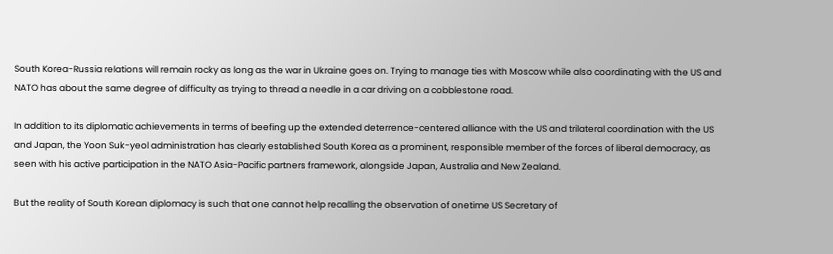South Korea-Russia relations will remain rocky as long as the war in Ukraine goes on. Trying to manage ties with Moscow while also coordinating with the US and NATO has about the same degree of difficulty as trying to thread a needle in a car driving on a cobblestone road.

In addition to its diplomatic achievements in terms of beefing up the extended deterrence-centered alliance with the US and trilateral coordination with the US and Japan, the Yoon Suk-yeol administration has clearly established South Korea as a prominent, responsible member of the forces of liberal democracy, as seen with his active participation in the NATO Asia-Pacific partners framework, alongside Japan, Australia and New Zealand.

But the reality of South Korean diplomacy is such that one cannot help recalling the observation of onetime US Secretary of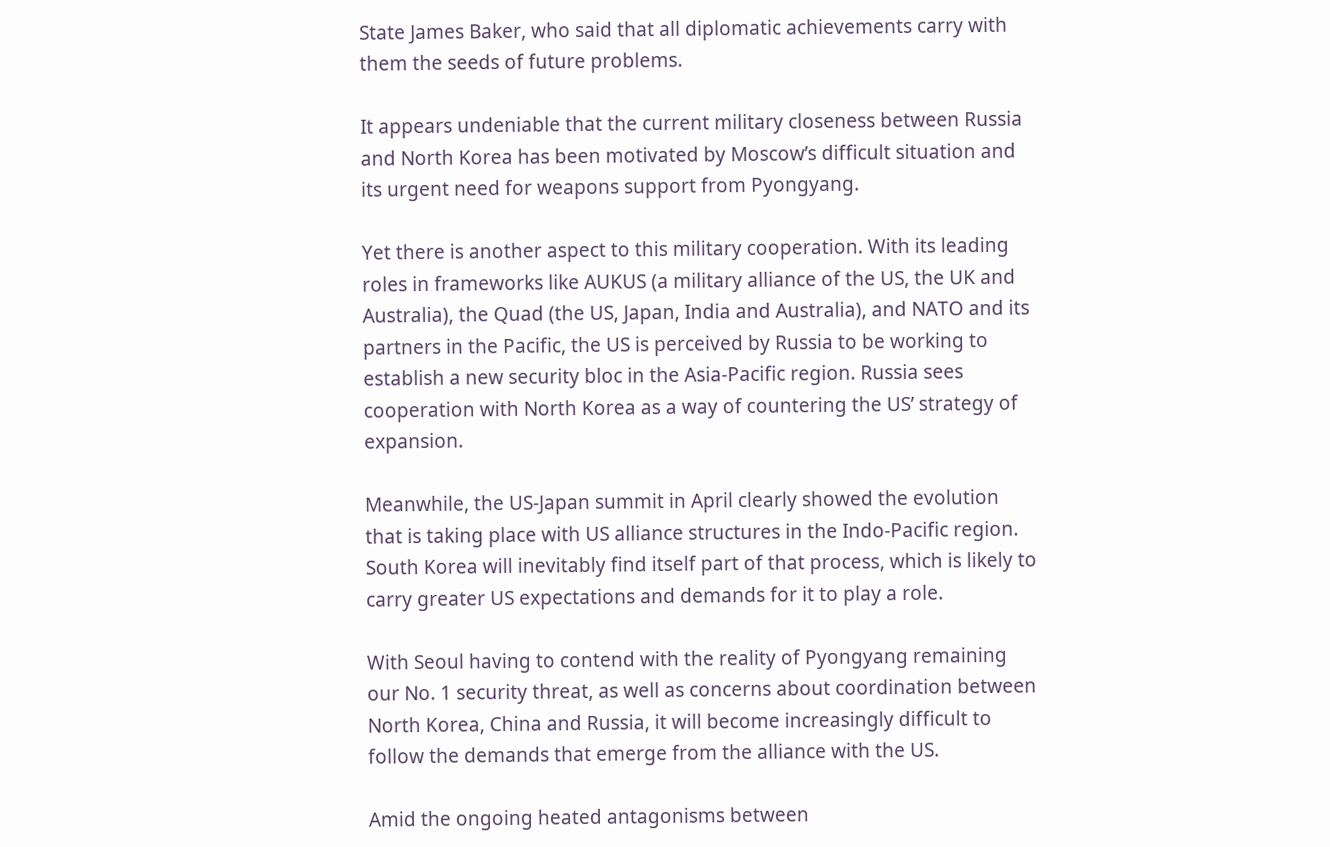State James Baker, who said that all diplomatic achievements carry with them the seeds of future problems.

It appears undeniable that the current military closeness between Russia and North Korea has been motivated by Moscow’s difficult situation and its urgent need for weapons support from Pyongyang.

Yet there is another aspect to this military cooperation. With its leading roles in frameworks like AUKUS (a military alliance of the US, the UK and Australia), the Quad (the US, Japan, India and Australia), and NATO and its partners in the Pacific, the US is perceived by Russia to be working to establish a new security bloc in the Asia-Pacific region. Russia sees cooperation with North Korea as a way of countering the US’ strategy of expansion.

Meanwhile, the US-Japan summit in April clearly showed the evolution that is taking place with US alliance structures in the Indo-Pacific region. South Korea will inevitably find itself part of that process, which is likely to carry greater US expectations and demands for it to play a role.

With Seoul having to contend with the reality of Pyongyang remaining our No. 1 security threat, as well as concerns about coordination between North Korea, China and Russia, it will become increasingly difficult to follow the demands that emerge from the alliance with the US.

Amid the ongoing heated antagonisms between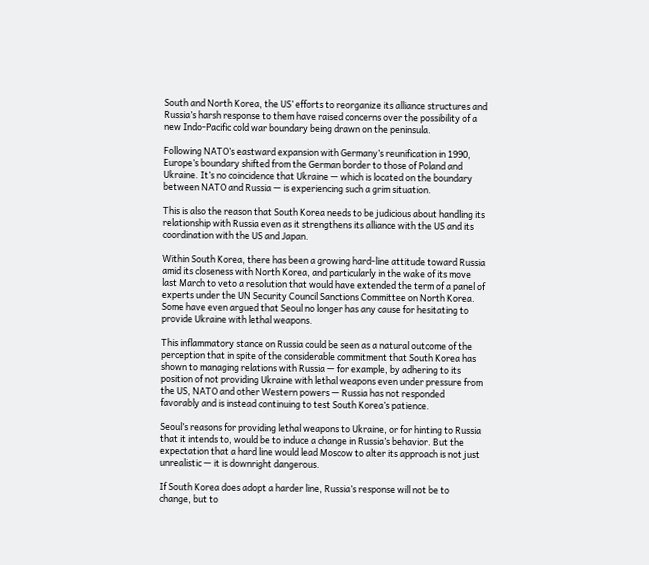South and North Korea, the US’ efforts to reorganize its alliance structures and Russia’s harsh response to them have raised concerns over the possibility of a new Indo-Pacific cold war boundary being drawn on the peninsula.

Following NATO’s eastward expansion with Germany’s reunification in 1990, Europe’s boundary shifted from the German border to those of Poland and Ukraine. It’s no coincidence that Ukraine — which is located on the boundary between NATO and Russia — is experiencing such a grim situation.

This is also the reason that South Korea needs to be judicious about handling its relationship with Russia even as it strengthens its alliance with the US and its coordination with the US and Japan.

Within South Korea, there has been a growing hard-line attitude toward Russia amid its closeness with North Korea, and particularly in the wake of its move last March to veto a resolution that would have extended the term of a panel of experts under the UN Security Council Sanctions Committee on North Korea. Some have even argued that Seoul no longer has any cause for hesitating to provide Ukraine with lethal weapons.

This inflammatory stance on Russia could be seen as a natural outcome of the perception that in spite of the considerable commitment that South Korea has shown to managing relations with Russia — for example, by adhering to its position of not providing Ukraine with lethal weapons even under pressure from the US, NATO and other Western powers — Russia has not responded favorably and is instead continuing to test South Korea’s patience.

Seoul’s reasons for providing lethal weapons to Ukraine, or for hinting to Russia that it intends to, would be to induce a change in Russia’s behavior. But the expectation that a hard line would lead Moscow to alter its approach is not just unrealistic — it is downright dangerous.

If South Korea does adopt a harder line, Russia’s response will not be to change, but to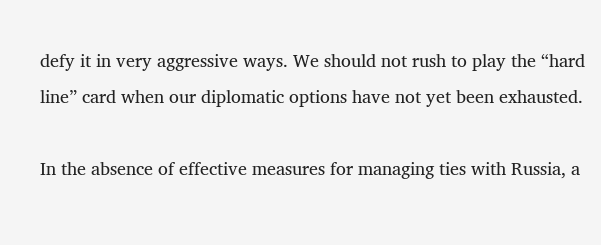defy it in very aggressive ways. We should not rush to play the “hard line” card when our diplomatic options have not yet been exhausted.

In the absence of effective measures for managing ties with Russia, a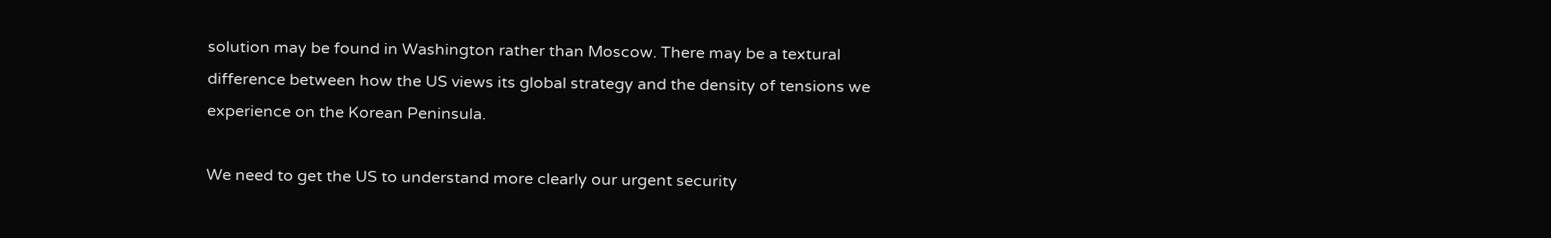solution may be found in Washington rather than Moscow. There may be a textural difference between how the US views its global strategy and the density of tensions we experience on the Korean Peninsula.

We need to get the US to understand more clearly our urgent security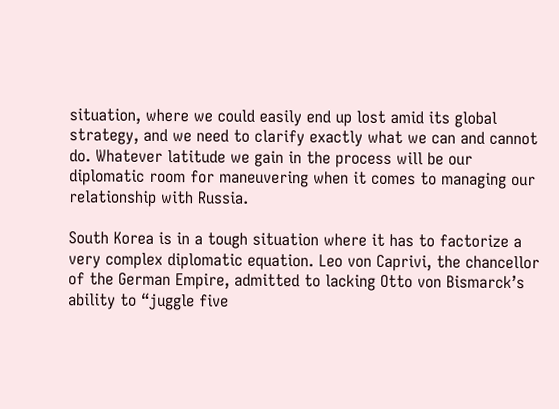situation, where we could easily end up lost amid its global strategy, and we need to clarify exactly what we can and cannot do. Whatever latitude we gain in the process will be our diplomatic room for maneuvering when it comes to managing our relationship with Russia.

South Korea is in a tough situation where it has to factorize a very complex diplomatic equation. Leo von Caprivi, the chancellor of the German Empire, admitted to lacking Otto von Bismarck’s ability to “juggle five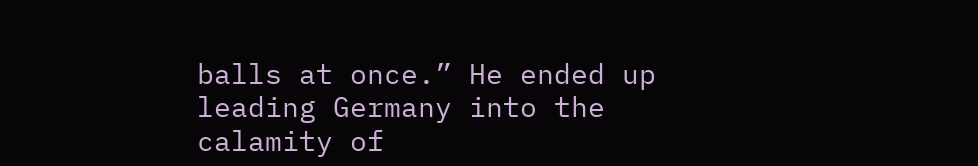balls at once.” He ended up leading Germany into the calamity of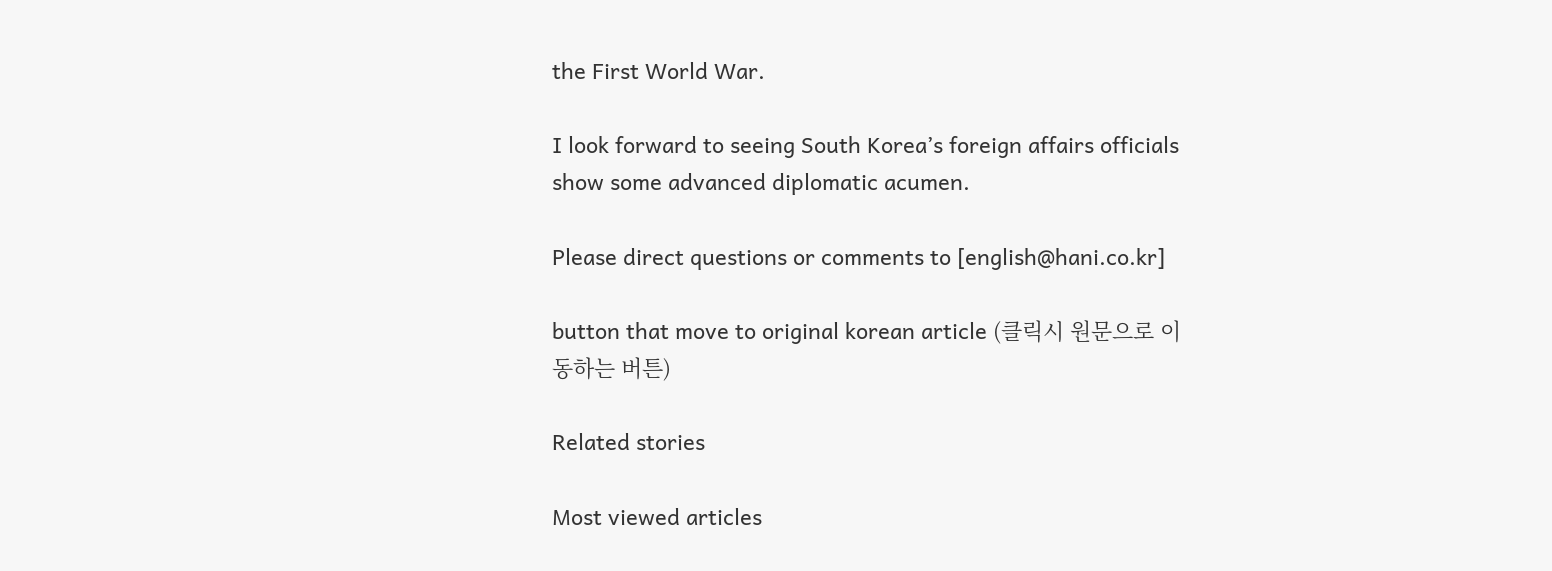the First World War.

I look forward to seeing South Korea’s foreign affairs officials show some advanced diplomatic acumen.

Please direct questions or comments to [english@hani.co.kr]

button that move to original korean article (클릭시 원문으로 이동하는 버튼)

Related stories

Most viewed articles